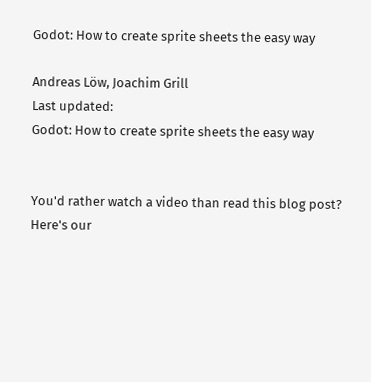Godot: How to create sprite sheets the easy way

Andreas Löw, Joachim Grill
Last updated:
Godot: How to create sprite sheets the easy way


You'd rather watch a video than read this blog post? Here's our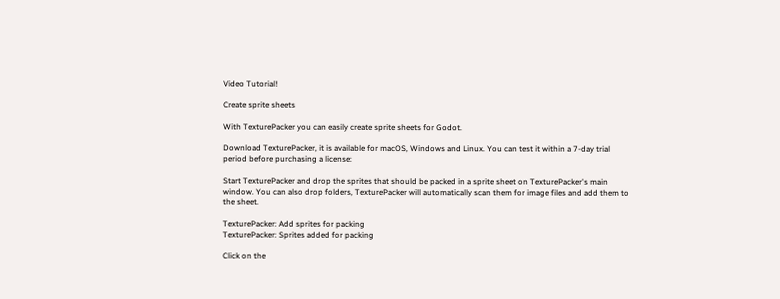Video Tutorial!

Create sprite sheets

With TexturePacker you can easily create sprite sheets for Godot.

Download TexturePacker, it is available for macOS, Windows and Linux. You can test it within a 7-day trial period before purchasing a license:

Start TexturePacker and drop the sprites that should be packed in a sprite sheet on TexturePacker's main window. You can also drop folders, TexturePacker will automatically scan them for image files and add them to the sheet.

TexturePacker: Add sprites for packing
TexturePacker: Sprites added for packing

Click on the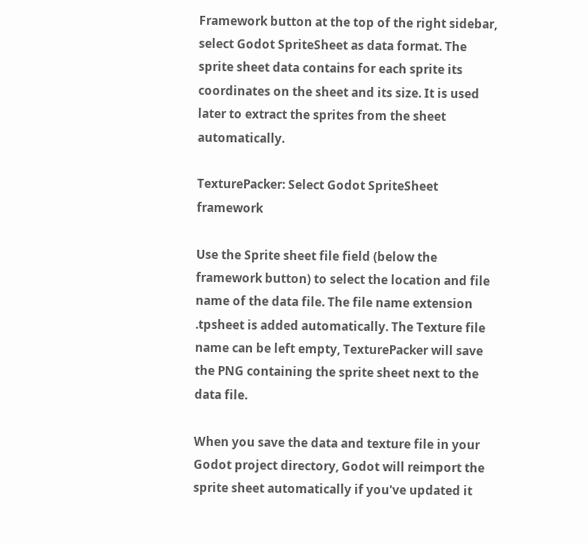Framework button at the top of the right sidebar, select Godot SpriteSheet as data format. The sprite sheet data contains for each sprite its coordinates on the sheet and its size. It is used later to extract the sprites from the sheet automatically.

TexturePacker: Select Godot SpriteSheet framework

Use the Sprite sheet file field (below the framework button) to select the location and file name of the data file. The file name extension .tpsheet is added automatically. The Texture file name can be left empty, TexturePacker will save the PNG containing the sprite sheet next to the data file.

When you save the data and texture file in your Godot project directory, Godot will reimport the sprite sheet automatically if you've updated it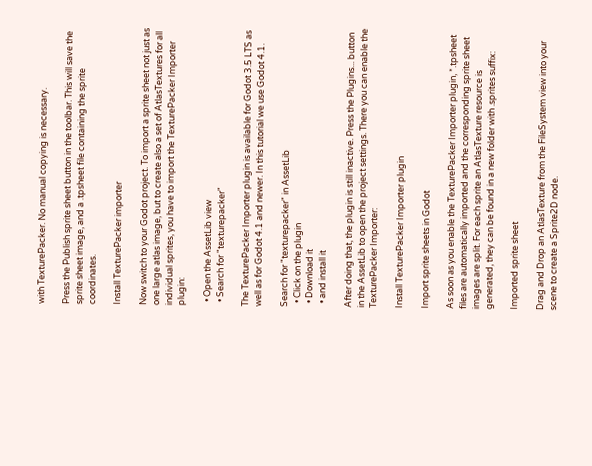with TexturePacker. No manual copying is necessary.

Press the Publish sprite sheet button in the toolbar. This will save the sprite sheet image, and a .tpsheet file containing the sprite coordinates.

Install TexturePacker importer

Now switch to your Godot project. To import a sprite sheet not just as one large atlas image, but to create also a set of AtlasTextures for all individual sprites, you have to import the TexturePacker Importer plugin:

  • Open the AssetLib view
  • Search for "texturepacker"

The TexturePacker Importer plugin is available for Godot 3.5 LTS as well as for Godot 4.1 and newer. In this tutorial we use Godot 4.1.

Search for "texturepacker" in AssetLib
  • Click on the plugin
  • Download it
  • and install it

After doing that, the plugin is still inactive. Press the Plugins... button in the AssetLib to open the project settings. There you can enable the TexturePacker Importer:

Install TexturePacker Importer plugin

Import sprite sheets in Godot

As soon as you enable the TexturePacker Importer plugin, *.tpsheet files are automatically imported and the corresponding sprite sheet images are split. For each sprite an AtlasTexture resource is generated, they can be found in a new folder with .sprites suffix:

Imported sprite sheet

Drag and Drop an AtlasTexture from the FileSystem view into your scene to create a Sprite2D node.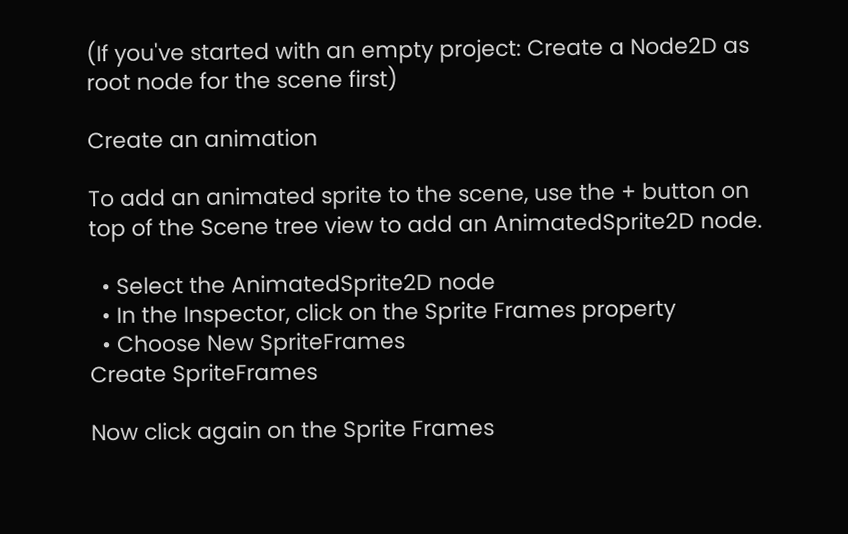(If you've started with an empty project: Create a Node2D as root node for the scene first)

Create an animation

To add an animated sprite to the scene, use the + button on top of the Scene tree view to add an AnimatedSprite2D node.

  • Select the AnimatedSprite2D node
  • In the Inspector, click on the Sprite Frames property
  • Choose New SpriteFrames
Create SpriteFrames

Now click again on the Sprite Frames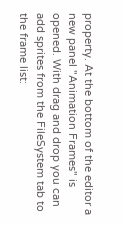property. At the bottom of the editor a new panel "Animation Frames" is opened. With drag and drop you can add sprites from the FileSystem tab to the frame list: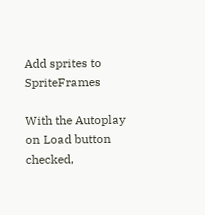Add sprites to SpriteFrames

With the Autoplay on Load button checked,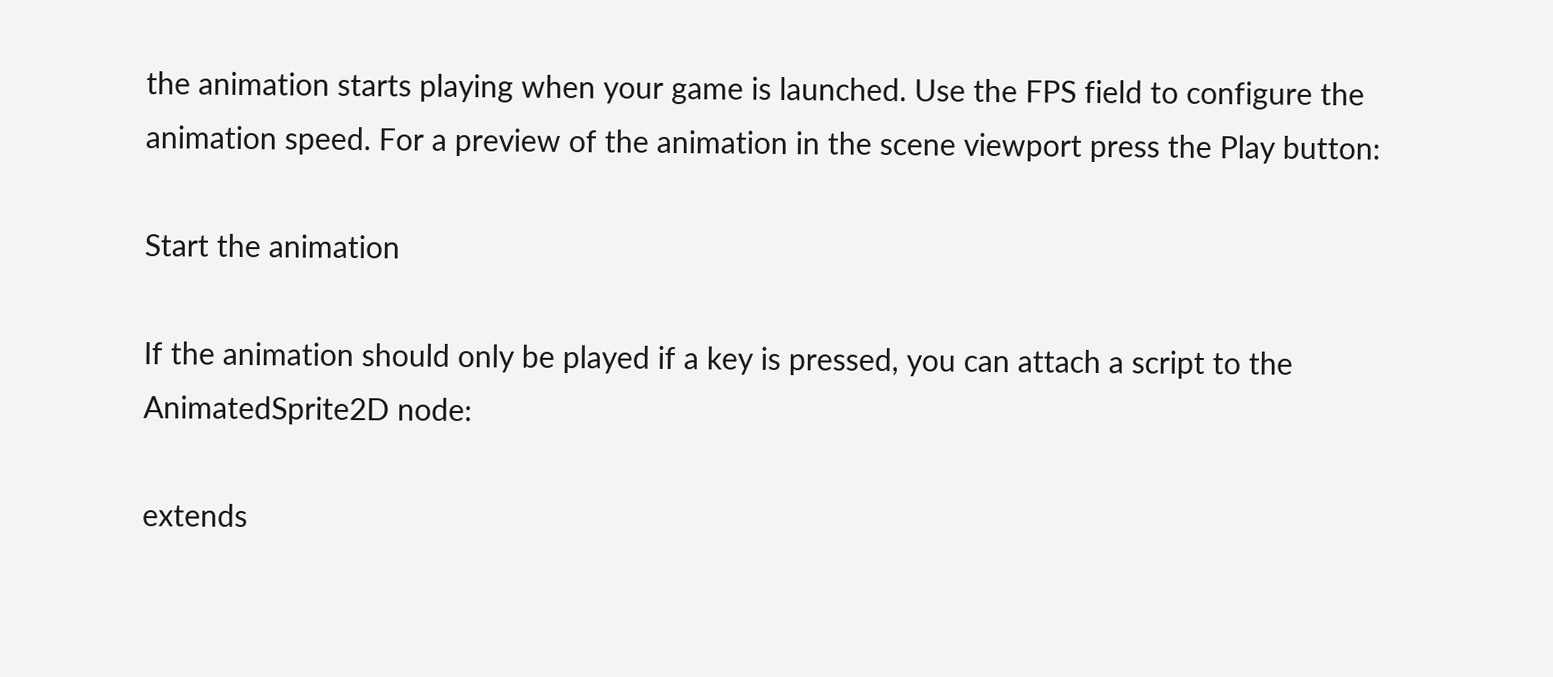the animation starts playing when your game is launched. Use the FPS field to configure the animation speed. For a preview of the animation in the scene viewport press the Play button:

Start the animation

If the animation should only be played if a key is pressed, you can attach a script to the AnimatedSprite2D node:

extends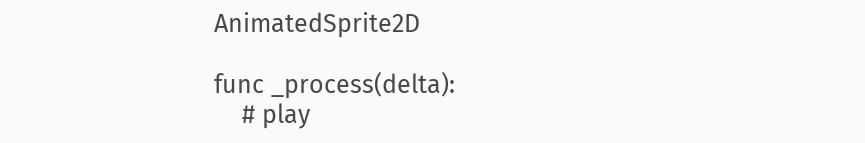AnimatedSprite2D

func _process(delta):
    # play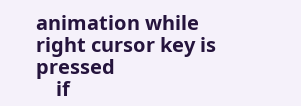animation while right cursor key is pressed
    if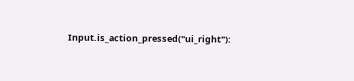Input.is_action_pressed("ui_right"):